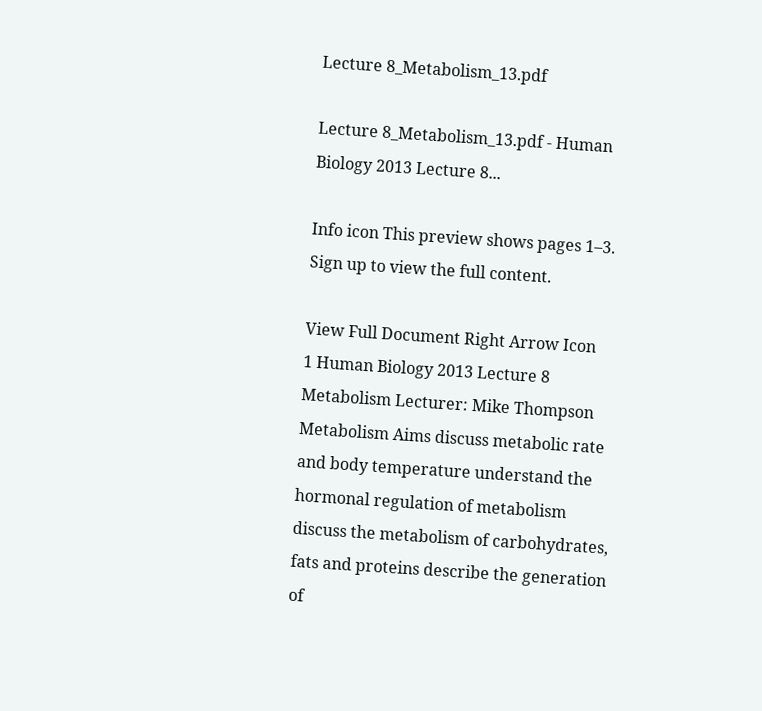Lecture 8_Metabolism_13.pdf

Lecture 8_Metabolism_13.pdf - Human Biology 2013 Lecture 8...

Info icon This preview shows pages 1–3. Sign up to view the full content.

View Full Document Right Arrow Icon
1 Human Biology 2013 Lecture 8 Metabolism Lecturer: Mike Thompson Metabolism Aims discuss metabolic rate and body temperature understand the hormonal regulation of metabolism discuss the metabolism of carbohydrates, fats and proteins describe the generation of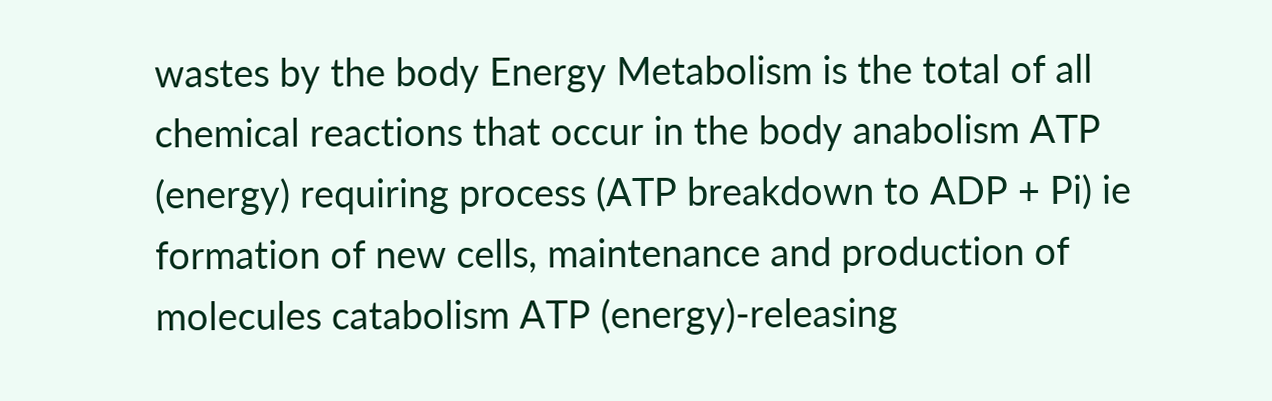wastes by the body Energy Metabolism is the total of all chemical reactions that occur in the body anabolism ATP (energy) requiring process (ATP breakdown to ADP + Pi) ie formation of new cells, maintenance and production of molecules catabolism ATP (energy)-releasing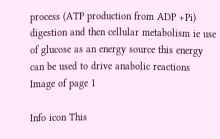process (ATP production from ADP +Pi) digestion and then cellular metabolism ie use of glucose as an energy source this energy can be used to drive anabolic reactions
Image of page 1

Info icon This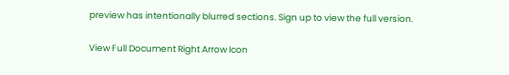preview has intentionally blurred sections. Sign up to view the full version.

View Full Document Right Arrow Icon